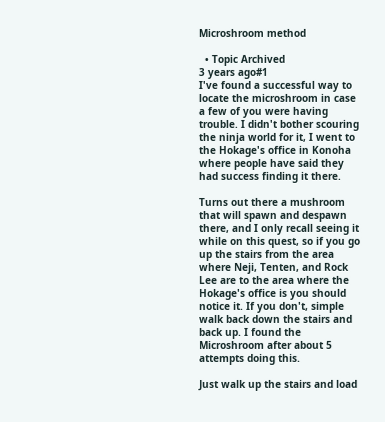Microshroom method

  • Topic Archived
3 years ago#1
I've found a successful way to locate the microshroom in case a few of you were having trouble. I didn't bother scouring the ninja world for it, I went to the Hokage's office in Konoha where people have said they had success finding it there.

Turns out there a mushroom that will spawn and despawn there, and I only recall seeing it while on this quest, so if you go up the stairs from the area where Neji, Tenten, and Rock Lee are to the area where the Hokage's office is you should notice it. If you don't, simple walk back down the stairs and back up. I found the Microshroom after about 5 attempts doing this.

Just walk up the stairs and load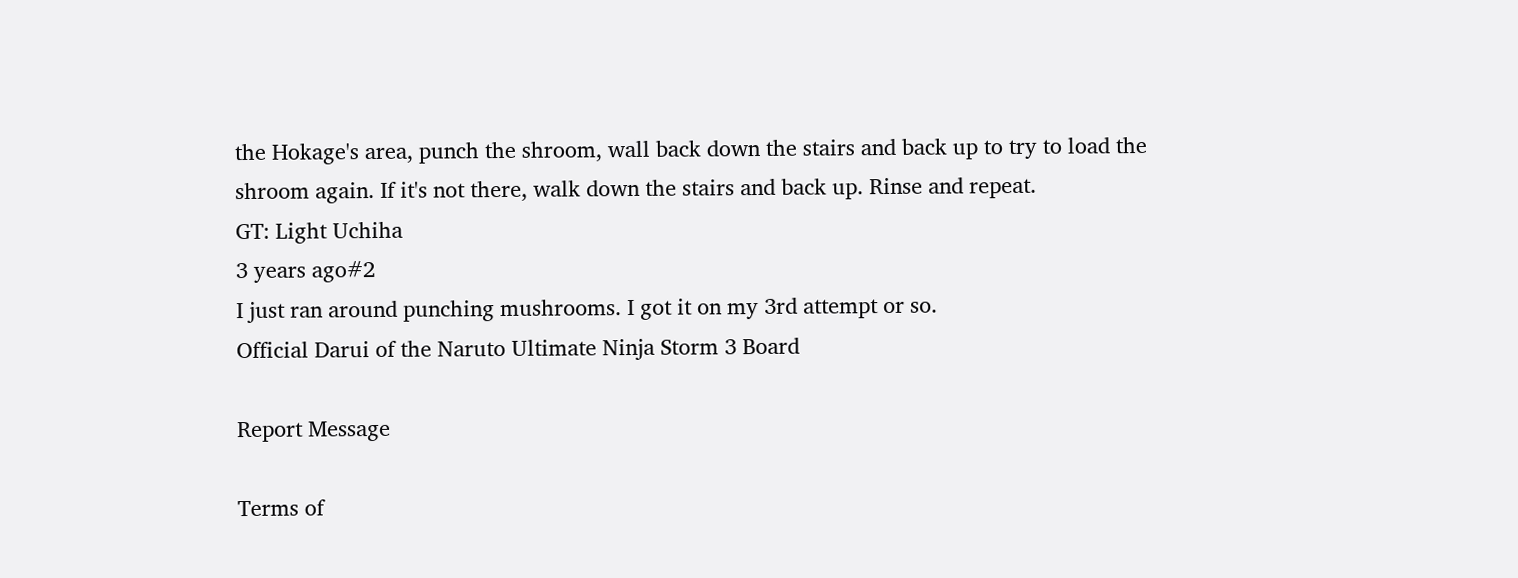the Hokage's area, punch the shroom, wall back down the stairs and back up to try to load the shroom again. If it's not there, walk down the stairs and back up. Rinse and repeat.
GT: Light Uchiha
3 years ago#2
I just ran around punching mushrooms. I got it on my 3rd attempt or so.
Official Darui of the Naruto Ultimate Ninja Storm 3 Board

Report Message

Terms of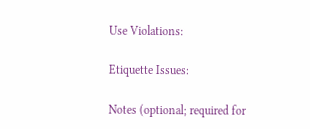Use Violations:

Etiquette Issues:

Notes (optional; required for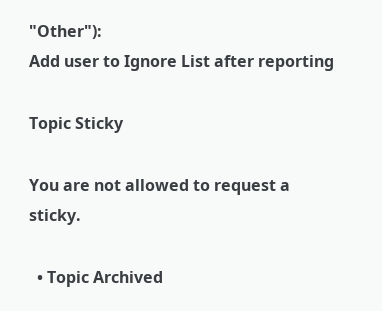"Other"):
Add user to Ignore List after reporting

Topic Sticky

You are not allowed to request a sticky.

  • Topic Archived